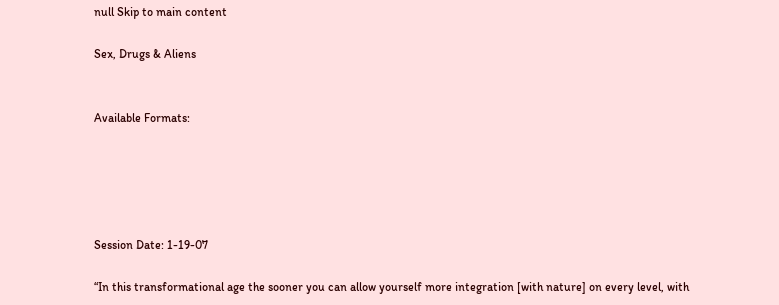null Skip to main content

Sex, Drugs & Aliens


Available Formats:





Session Date: 1-19-07

“In this transformational age the sooner you can allow yourself more integration [with nature] on every level, with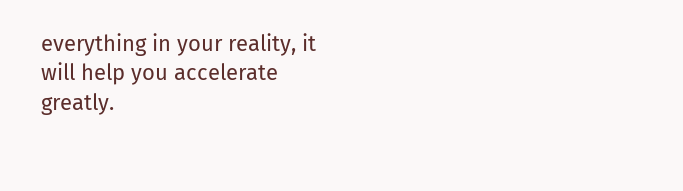everything in your reality, it will help you accelerate greatly.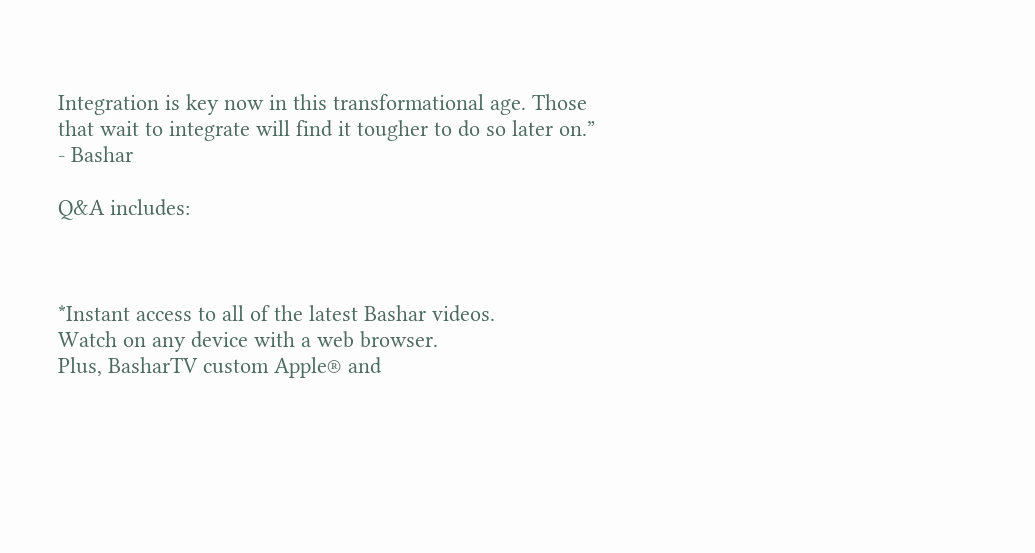Integration is key now in this transformational age. Those that wait to integrate will find it tougher to do so later on.” - Bashar

Q&A includes:



*Instant access to all of the latest Bashar videos.
Watch on any device with a web browser.
Plus, BasharTV custom Apple® and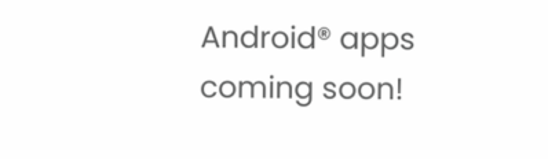Android® apps coming soon!